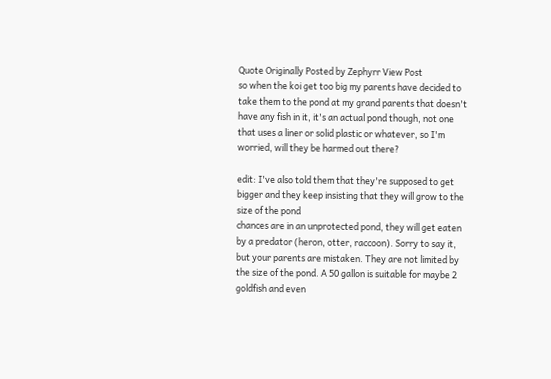Quote Originally Posted by Zephyrr View Post
so when the koi get too big my parents have decided to take them to the pond at my grand parents that doesn't have any fish in it, it's an actual pond though, not one that uses a liner or solid plastic or whatever, so I'm worried, will they be harmed out there?

edit: I've also told them that they're supposed to get bigger and they keep insisting that they will grow to the size of the pond
chances are in an unprotected pond, they will get eaten by a predator (heron, otter, raccoon). Sorry to say it, but your parents are mistaken. They are not limited by the size of the pond. A 50 gallon is suitable for maybe 2 goldfish and even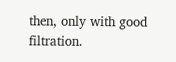then, only with good filtration.